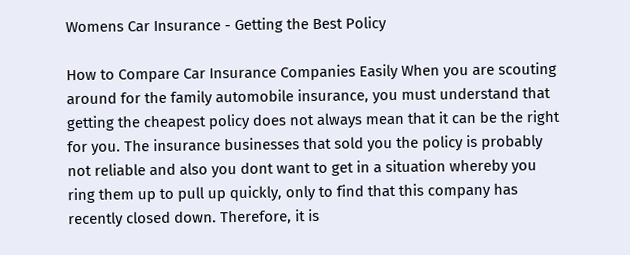Womens Car Insurance - Getting the Best Policy

How to Compare Car Insurance Companies Easily When you are scouting around for the family automobile insurance, you must understand that getting the cheapest policy does not always mean that it can be the right for you. The insurance businesses that sold you the policy is probably not reliable and also you dont want to get in a situation whereby you ring them up to pull up quickly, only to find that this company has recently closed down. Therefore, it is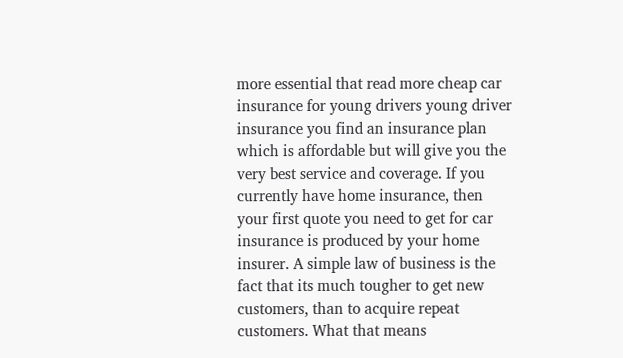more essential that read more cheap car insurance for young drivers young driver insurance you find an insurance plan which is affordable but will give you the very best service and coverage. If you currently have home insurance, then your first quote you need to get for car insurance is produced by your home insurer. A simple law of business is the fact that its much tougher to get new customers, than to acquire repeat customers. What that means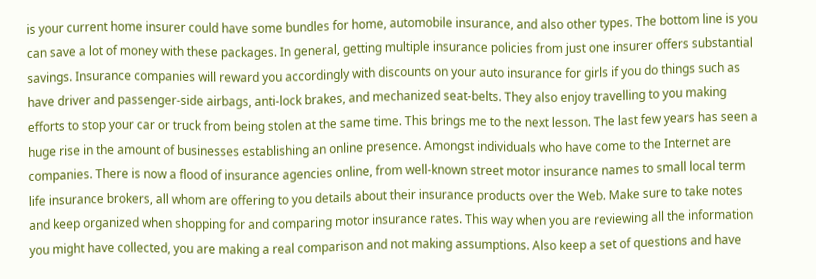is your current home insurer could have some bundles for home, automobile insurance, and also other types. The bottom line is you can save a lot of money with these packages. In general, getting multiple insurance policies from just one insurer offers substantial savings. Insurance companies will reward you accordingly with discounts on your auto insurance for girls if you do things such as have driver and passenger-side airbags, anti-lock brakes, and mechanized seat-belts. They also enjoy travelling to you making efforts to stop your car or truck from being stolen at the same time. This brings me to the next lesson. The last few years has seen a huge rise in the amount of businesses establishing an online presence. Amongst individuals who have come to the Internet are companies. There is now a flood of insurance agencies online, from well-known street motor insurance names to small local term life insurance brokers, all whom are offering to you details about their insurance products over the Web. Make sure to take notes and keep organized when shopping for and comparing motor insurance rates. This way when you are reviewing all the information you might have collected, you are making a real comparison and not making assumptions. Also keep a set of questions and have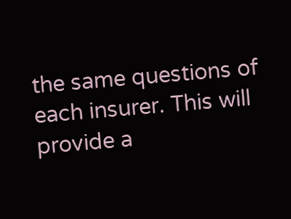the same questions of each insurer. This will provide a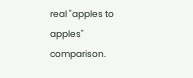real "apples to apples" comparison.